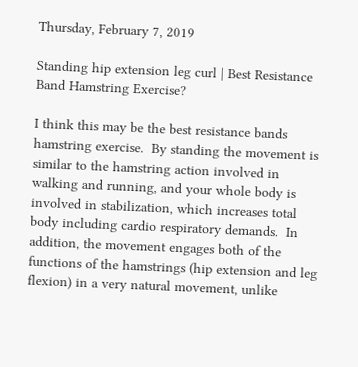Thursday, February 7, 2019

Standing hip extension leg curl | Best Resistance Band Hamstring Exercise?

I think this may be the best resistance bands hamstring exercise.  By standing the movement is similar to the hamstring action involved in walking and running, and your whole body is involved in stabilization, which increases total body including cardio respiratory demands.  In addition, the movement engages both of the functions of the hamstrings (hip extension and leg flexion) in a very natural movement, unlike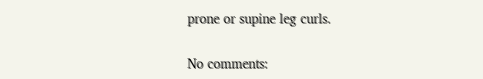prone or supine leg curls.

No comments: